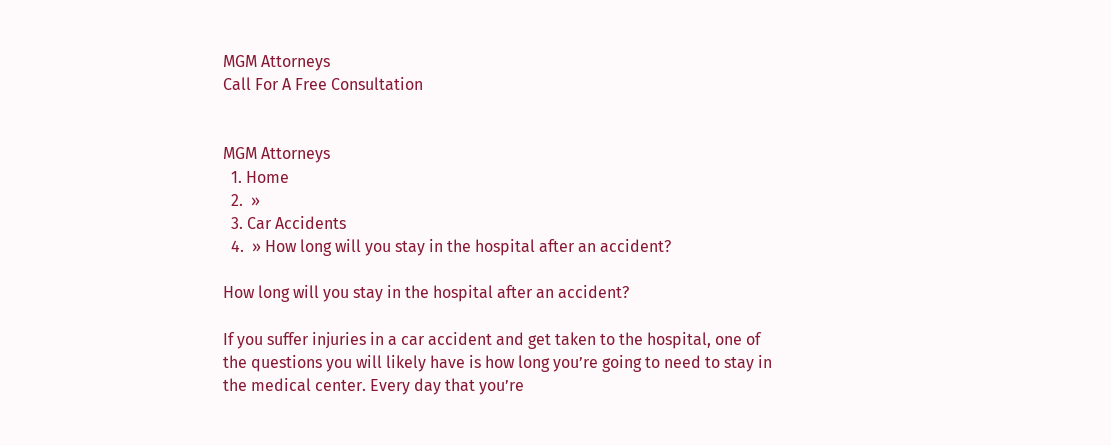MGM Attorneys
Call For A Free Consultation


MGM Attorneys
  1. Home
  2.  »
  3. Car Accidents
  4.  » How long will you stay in the hospital after an accident?

How long will you stay in the hospital after an accident?

If you suffer injuries in a car accident and get taken to the hospital, one of the questions you will likely have is how long you’re going to need to stay in the medical center. Every day that you’re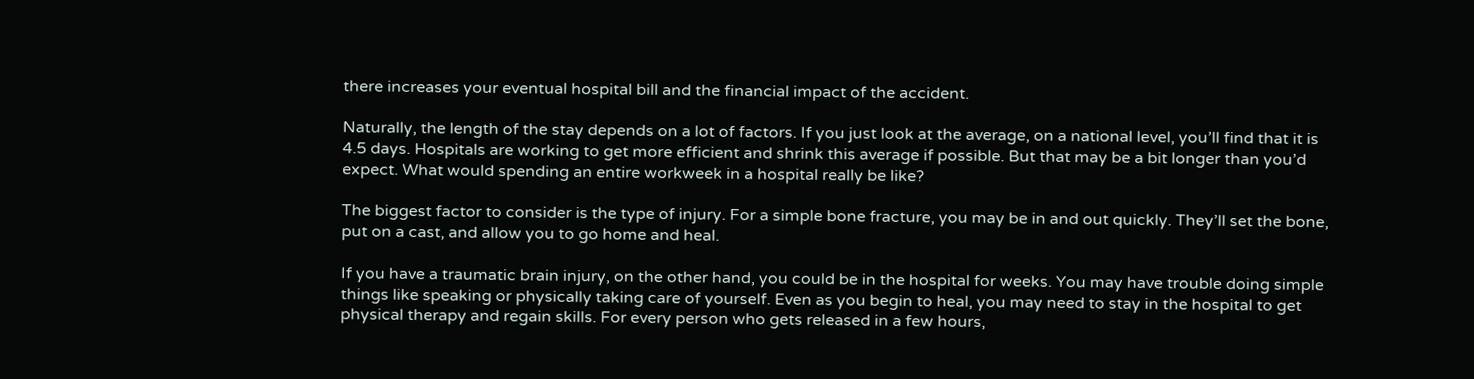there increases your eventual hospital bill and the financial impact of the accident.

Naturally, the length of the stay depends on a lot of factors. If you just look at the average, on a national level, you’ll find that it is 4.5 days. Hospitals are working to get more efficient and shrink this average if possible. But that may be a bit longer than you’d expect. What would spending an entire workweek in a hospital really be like?

The biggest factor to consider is the type of injury. For a simple bone fracture, you may be in and out quickly. They’ll set the bone, put on a cast, and allow you to go home and heal.

If you have a traumatic brain injury, on the other hand, you could be in the hospital for weeks. You may have trouble doing simple things like speaking or physically taking care of yourself. Even as you begin to heal, you may need to stay in the hospital to get physical therapy and regain skills. For every person who gets released in a few hours,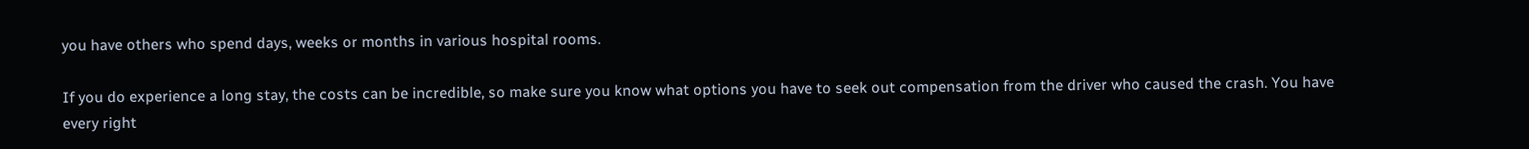you have others who spend days, weeks or months in various hospital rooms.

If you do experience a long stay, the costs can be incredible, so make sure you know what options you have to seek out compensation from the driver who caused the crash. You have every right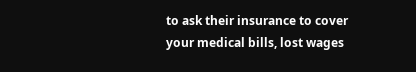to ask their insurance to cover your medical bills, lost wages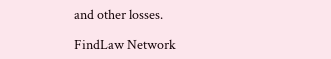and other losses.

FindLaw Network